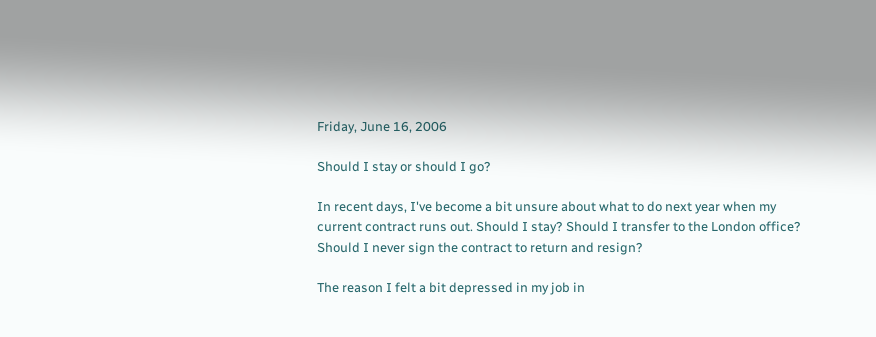Friday, June 16, 2006

Should I stay or should I go?

In recent days, I've become a bit unsure about what to do next year when my current contract runs out. Should I stay? Should I transfer to the London office? Should I never sign the contract to return and resign?

The reason I felt a bit depressed in my job in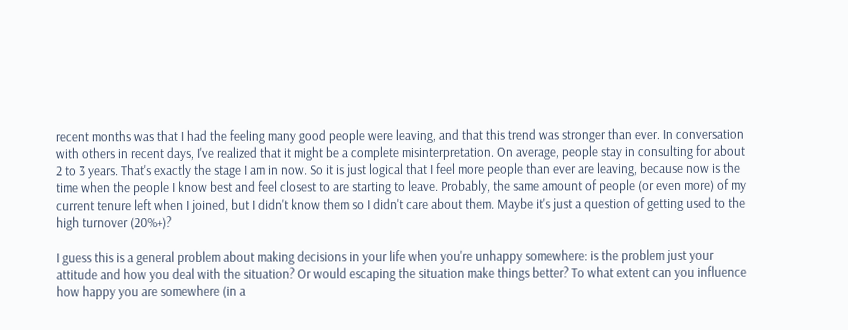recent months was that I had the feeling many good people were leaving, and that this trend was stronger than ever. In conversation with others in recent days, I've realized that it might be a complete misinterpretation. On average, people stay in consulting for about 2 to 3 years. That's exactly the stage I am in now. So it is just logical that I feel more people than ever are leaving, because now is the time when the people I know best and feel closest to are starting to leave. Probably, the same amount of people (or even more) of my current tenure left when I joined, but I didn't know them so I didn't care about them. Maybe it's just a question of getting used to the high turnover (20%+)?

I guess this is a general problem about making decisions in your life when you're unhappy somewhere: is the problem just your attitude and how you deal with the situation? Or would escaping the situation make things better? To what extent can you influence how happy you are somewhere (in a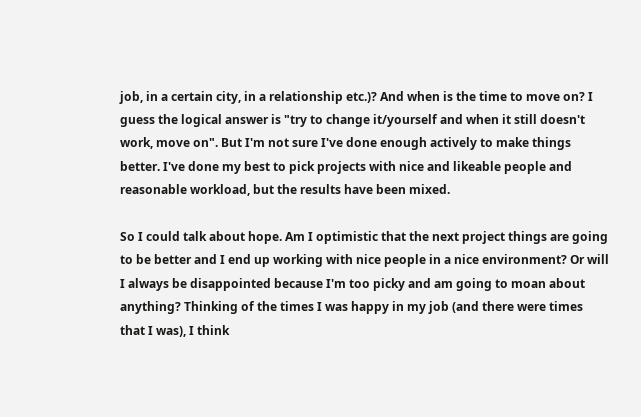job, in a certain city, in a relationship etc.)? And when is the time to move on? I guess the logical answer is "try to change it/yourself and when it still doesn't work, move on". But I'm not sure I've done enough actively to make things better. I've done my best to pick projects with nice and likeable people and reasonable workload, but the results have been mixed.

So I could talk about hope. Am I optimistic that the next project things are going to be better and I end up working with nice people in a nice environment? Or will I always be disappointed because I'm too picky and am going to moan about anything? Thinking of the times I was happy in my job (and there were times that I was), I think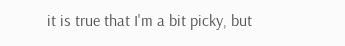it is true that I'm a bit picky, but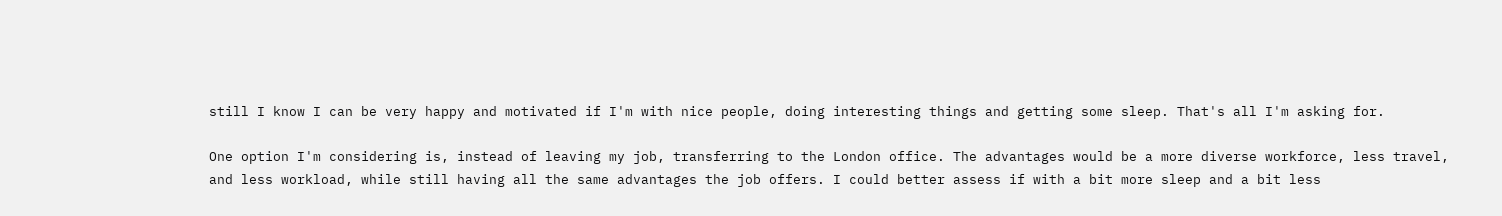still I know I can be very happy and motivated if I'm with nice people, doing interesting things and getting some sleep. That's all I'm asking for.

One option I'm considering is, instead of leaving my job, transferring to the London office. The advantages would be a more diverse workforce, less travel, and less workload, while still having all the same advantages the job offers. I could better assess if with a bit more sleep and a bit less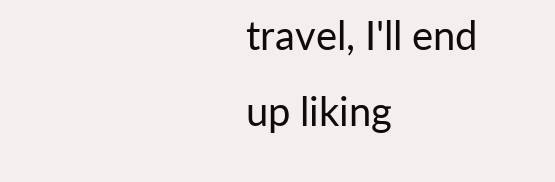travel, I'll end up liking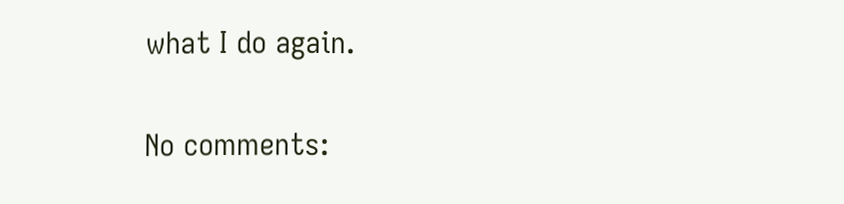what I do again.

No comments: